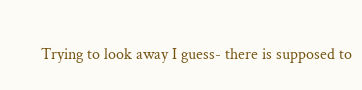Trying to look away I guess- there is supposed to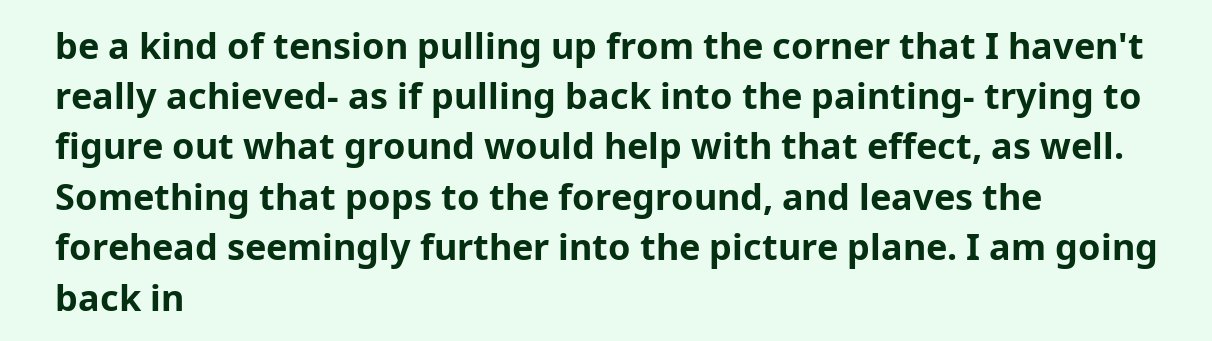be a kind of tension pulling up from the corner that I haven't really achieved- as if pulling back into the painting- trying to figure out what ground would help with that effect, as well. Something that pops to the foreground, and leaves the forehead seemingly further into the picture plane. I am going back in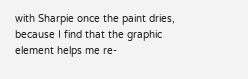with Sharpie once the paint dries, because I find that the graphic element helps me re-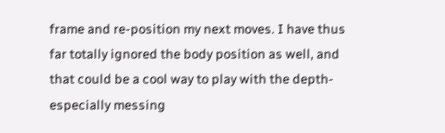frame and re-position my next moves. I have thus far totally ignored the body position as well, and that could be a cool way to play with the depth- especially messing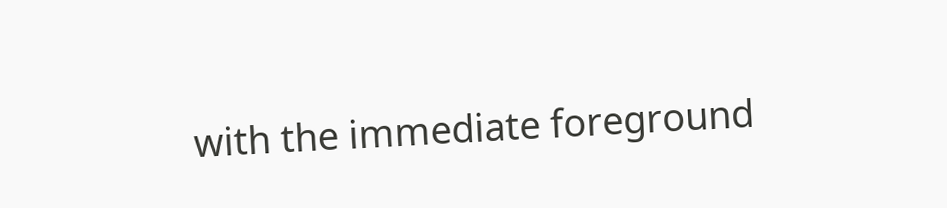with the immediate foreground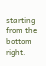starting from the bottom right.